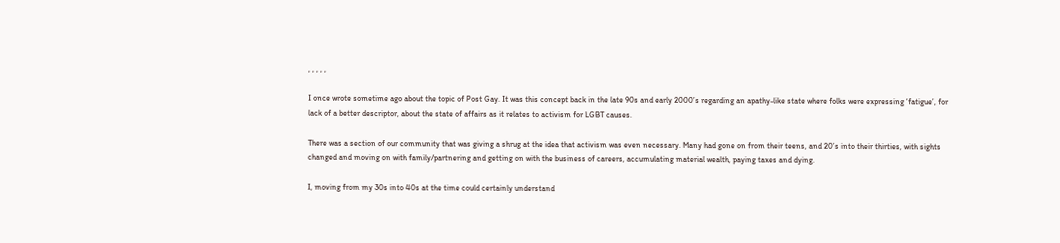, , , , ,

I once wrote sometime ago about the topic of Post Gay. It was this concept back in the late 90s and early 2000’s regarding an apathy-like state where folks were expressing ‘fatigue’, for lack of a better descriptor, about the state of affairs as it relates to activism for LGBT causes.

There was a section of our community that was giving a shrug at the idea that activism was even necessary. Many had gone on from their teens, and 20’s into their thirties, with sights changed and moving on with family/partnering and getting on with the business of careers, accumulating material wealth, paying taxes and dying.

I, moving from my 30s into 40s at the time could certainly understand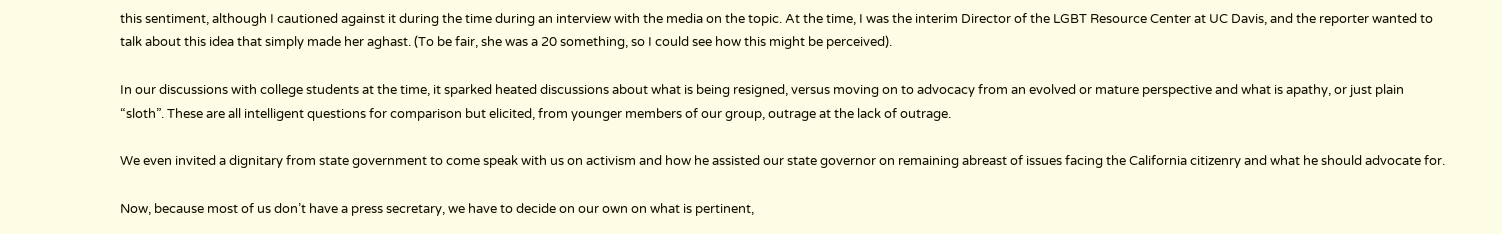this sentiment, although I cautioned against it during the time during an interview with the media on the topic. At the time, I was the interim Director of the LGBT Resource Center at UC Davis, and the reporter wanted to talk about this idea that simply made her aghast. (To be fair, she was a 20 something, so I could see how this might be perceived).

In our discussions with college students at the time, it sparked heated discussions about what is being resigned, versus moving on to advocacy from an evolved or mature perspective and what is apathy, or just plain “sloth”. These are all intelligent questions for comparison but elicited, from younger members of our group, outrage at the lack of outrage.

We even invited a dignitary from state government to come speak with us on activism and how he assisted our state governor on remaining abreast of issues facing the California citizenry and what he should advocate for.

Now, because most of us don’t have a press secretary, we have to decide on our own on what is pertinent,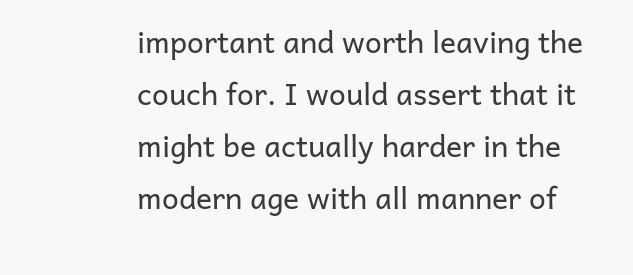important and worth leaving the couch for. I would assert that it might be actually harder in the modern age with all manner of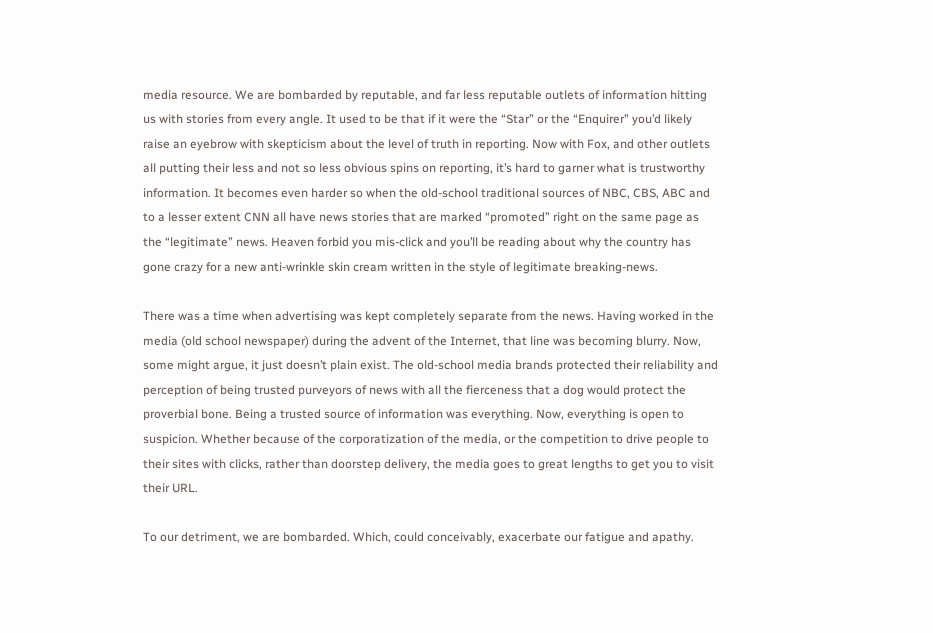media resource. We are bombarded by reputable, and far less reputable outlets of information hitting us with stories from every angle. It used to be that if it were the “Star” or the “Enquirer” you’d likely raise an eyebrow with skepticism about the level of truth in reporting. Now with Fox, and other outlets all putting their less and not so less obvious spins on reporting, it’s hard to garner what is trustworthy information. It becomes even harder so when the old-school traditional sources of NBC, CBS, ABC and to a lesser extent CNN all have news stories that are marked “promoted” right on the same page as the “legitimate” news. Heaven forbid you mis-click and you’ll be reading about why the country has gone crazy for a new anti-wrinkle skin cream written in the style of legitimate breaking-news.

There was a time when advertising was kept completely separate from the news. Having worked in the media (old school newspaper) during the advent of the Internet, that line was becoming blurry. Now, some might argue, it just doesn’t plain exist. The old-school media brands protected their reliability and perception of being trusted purveyors of news with all the fierceness that a dog would protect the proverbial bone. Being a trusted source of information was everything. Now, everything is open to suspicion. Whether because of the corporatization of the media, or the competition to drive people to their sites with clicks, rather than doorstep delivery, the media goes to great lengths to get you to visit their URL.

To our detriment, we are bombarded. Which, could conceivably, exacerbate our fatigue and apathy.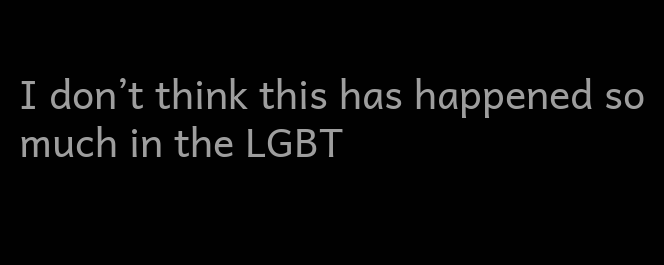I don’t think this has happened so much in the LGBT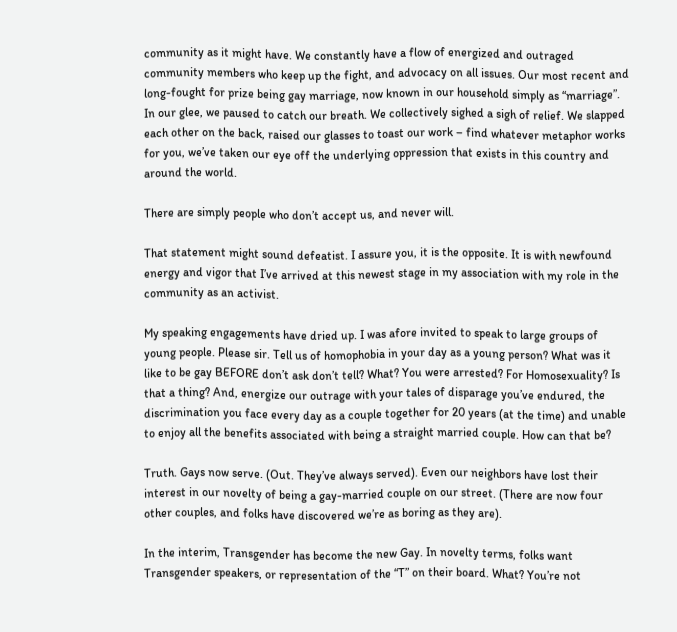community as it might have. We constantly have a flow of energized and outraged community members who keep up the fight, and advocacy on all issues. Our most recent and long-fought for prize being gay marriage, now known in our household simply as “marriage”. In our glee, we paused to catch our breath. We collectively sighed a sigh of relief. We slapped each other on the back, raised our glasses to toast our work – find whatever metaphor works for you, we’ve taken our eye off the underlying oppression that exists in this country and around the world.

There are simply people who don’t accept us, and never will.

That statement might sound defeatist. I assure you, it is the opposite. It is with newfound energy and vigor that I’ve arrived at this newest stage in my association with my role in the community as an activist.

My speaking engagements have dried up. I was afore invited to speak to large groups of young people. Please sir. Tell us of homophobia in your day as a young person? What was it like to be gay BEFORE don’t ask don’t tell? What? You were arrested? For Homosexuality? Is that a thing? And, energize our outrage with your tales of disparage you’ve endured, the discrimination you face every day as a couple together for 20 years (at the time) and unable to enjoy all the benefits associated with being a straight married couple. How can that be?

Truth. Gays now serve. (Out. They’ve always served). Even our neighbors have lost their interest in our novelty of being a gay-married couple on our street. (There are now four other couples, and folks have discovered we’re as boring as they are).

In the interim, Transgender has become the new Gay. In novelty terms, folks want Transgender speakers, or representation of the “T” on their board. What? You’re not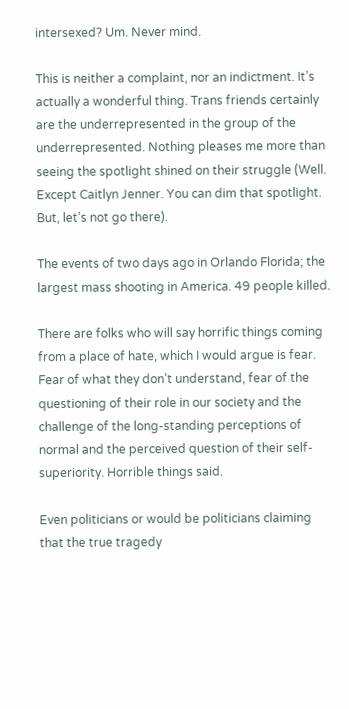intersexed? Um. Never mind.

This is neither a complaint, nor an indictment. It’s actually a wonderful thing. Trans friends certainly are the underrepresented in the group of the underrepresented. Nothing pleases me more than seeing the spotlight shined on their struggle (Well. Except Caitlyn Jenner. You can dim that spotlight. But, let’s not go there).

The events of two days ago in Orlando Florida; the largest mass shooting in America. 49 people killed.

There are folks who will say horrific things coming from a place of hate, which I would argue is fear. Fear of what they don’t understand, fear of the questioning of their role in our society and the challenge of the long-standing perceptions of normal and the perceived question of their self-superiority. Horrible things said.

Even politicians or would be politicians claiming that the true tragedy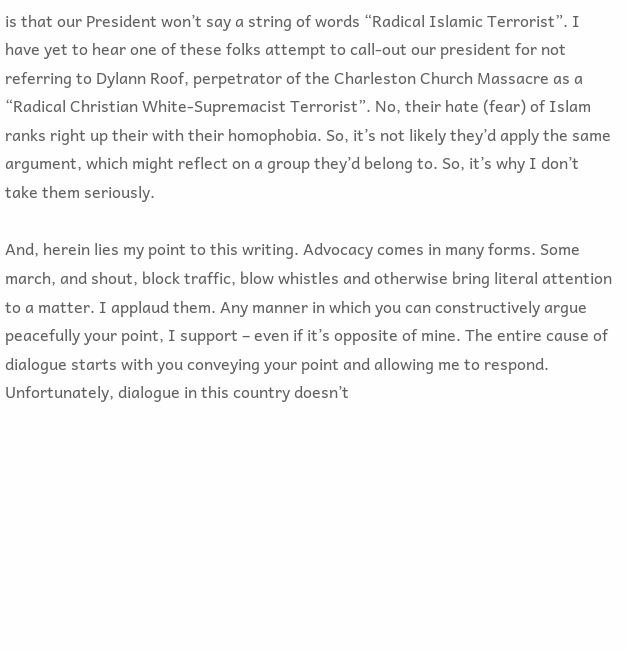is that our President won’t say a string of words “Radical Islamic Terrorist”. I have yet to hear one of these folks attempt to call-out our president for not referring to Dylann Roof, perpetrator of the Charleston Church Massacre as a “Radical Christian White-Supremacist Terrorist”. No, their hate (fear) of Islam ranks right up their with their homophobia. So, it’s not likely they’d apply the same argument, which might reflect on a group they’d belong to. So, it’s why I don’t take them seriously.

And, herein lies my point to this writing. Advocacy comes in many forms. Some march, and shout, block traffic, blow whistles and otherwise bring literal attention to a matter. I applaud them. Any manner in which you can constructively argue peacefully your point, I support – even if it’s opposite of mine. The entire cause of dialogue starts with you conveying your point and allowing me to respond. Unfortunately, dialogue in this country doesn’t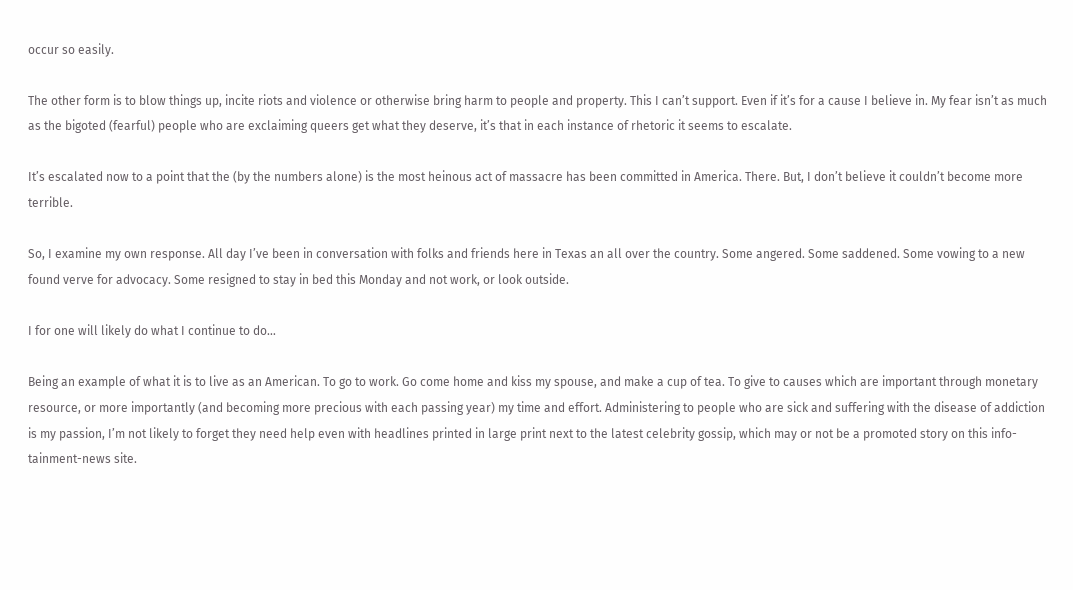occur so easily.

The other form is to blow things up, incite riots and violence or otherwise bring harm to people and property. This I can’t support. Even if it’s for a cause I believe in. My fear isn’t as much as the bigoted (fearful) people who are exclaiming queers get what they deserve, it’s that in each instance of rhetoric it seems to escalate.

It’s escalated now to a point that the (by the numbers alone) is the most heinous act of massacre has been committed in America. There. But, I don’t believe it couldn’t become more terrible.

So, I examine my own response. All day I’ve been in conversation with folks and friends here in Texas an all over the country. Some angered. Some saddened. Some vowing to a new found verve for advocacy. Some resigned to stay in bed this Monday and not work, or look outside.

I for one will likely do what I continue to do…

Being an example of what it is to live as an American. To go to work. Go come home and kiss my spouse, and make a cup of tea. To give to causes which are important through monetary resource, or more importantly (and becoming more precious with each passing year) my time and effort. Administering to people who are sick and suffering with the disease of addiction is my passion, I’m not likely to forget they need help even with headlines printed in large print next to the latest celebrity gossip, which may or not be a promoted story on this info-tainment-news site.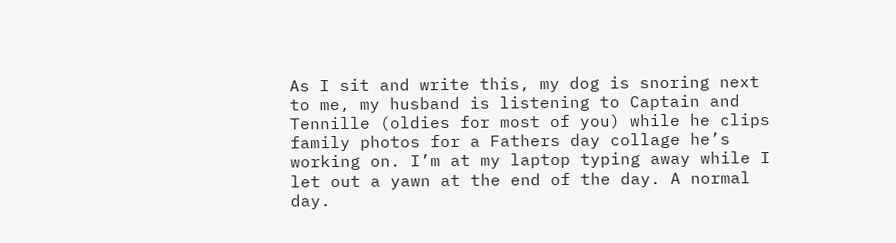As I sit and write this, my dog is snoring next to me, my husband is listening to Captain and Tennille (oldies for most of you) while he clips family photos for a Fathers day collage he’s working on. I’m at my laptop typing away while I let out a yawn at the end of the day. A normal day.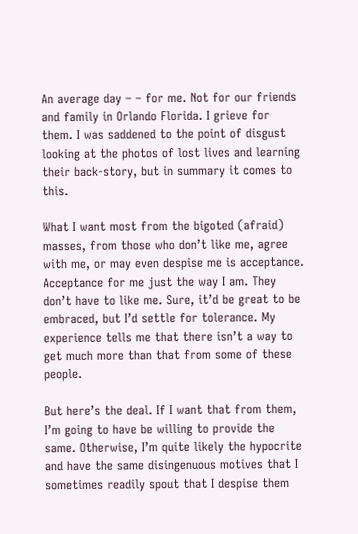An average day – – for me. Not for our friends and family in Orlando Florida. I grieve for them. I was saddened to the point of disgust looking at the photos of lost lives and learning their back-story, but in summary it comes to this.

What I want most from the bigoted (afraid) masses, from those who don’t like me, agree with me, or may even despise me is acceptance. Acceptance for me just the way I am. They don’t have to like me. Sure, it’d be great to be embraced, but I’d settle for tolerance. My experience tells me that there isn’t a way to get much more than that from some of these people.

But here’s the deal. If I want that from them, I’m going to have be willing to provide the same. Otherwise, I’m quite likely the hypocrite and have the same disingenuous motives that I sometimes readily spout that I despise them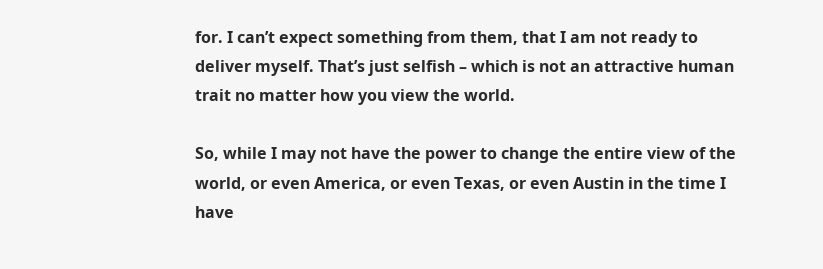for. I can’t expect something from them, that I am not ready to deliver myself. That’s just selfish – which is not an attractive human trait no matter how you view the world.

So, while I may not have the power to change the entire view of the world, or even America, or even Texas, or even Austin in the time I have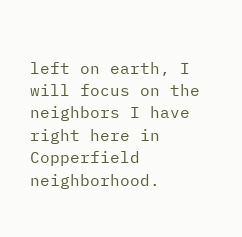left on earth, I will focus on the neighbors I have right here in Copperfield neighborhood.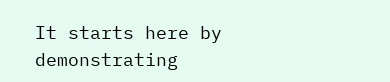It starts here by demonstrating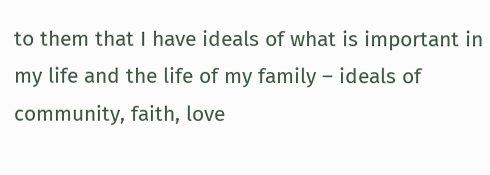to them that I have ideals of what is important in my life and the life of my family – ideals of community, faith, love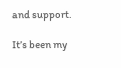and support.

It’s been my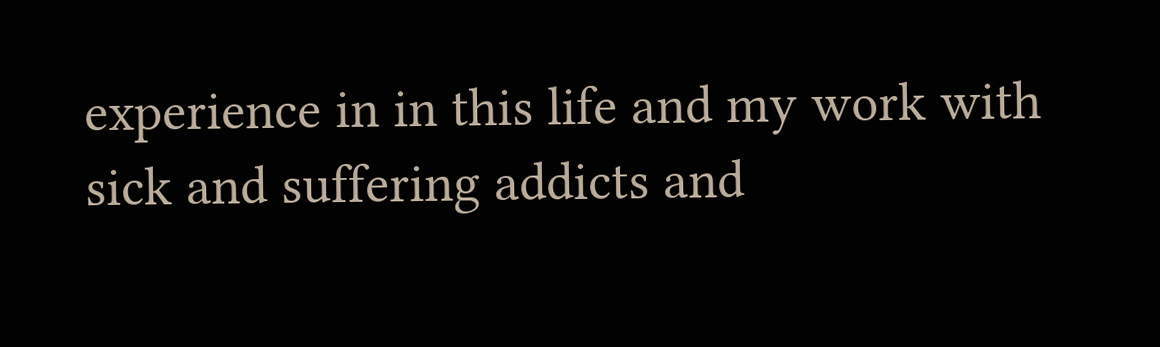experience in in this life and my work with sick and suffering addicts and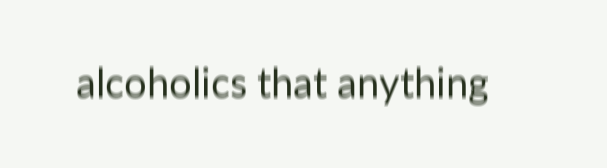alcoholics that anything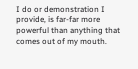I do or demonstration I provide, is far-far more powerful than anything that comes out of my mouth.